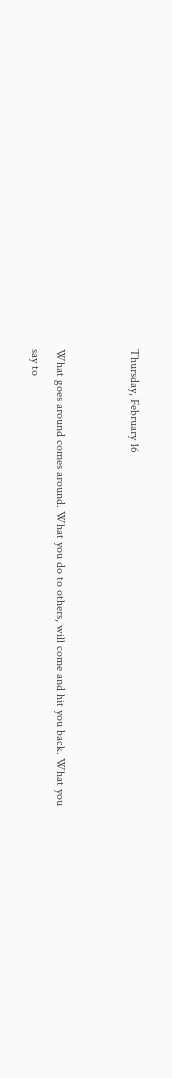Thursday, February 16


What goes around comes around. What you do to others, will come and hit you back. What you say to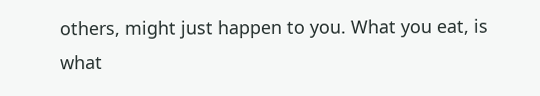others, might just happen to you. What you eat, is what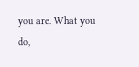you are. What you do,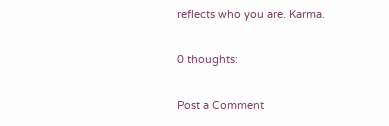reflects who you are. Karma.

0 thoughts:

Post a Comment